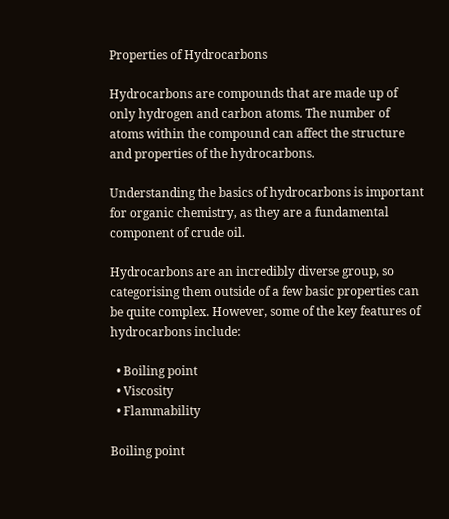Properties of Hydrocarbons

Hydrocarbons are compounds that are made up of only hydrogen and carbon atoms. The number of atoms within the compound can affect the structure and properties of the hydrocarbons.

Understanding the basics of hydrocarbons is important for organic chemistry, as they are a fundamental component of crude oil.

Hydrocarbons are an incredibly diverse group, so categorising them outside of a few basic properties can be quite complex. However, some of the key features of hydrocarbons include:

  • Boiling point
  • Viscosity
  • Flammability

Boiling point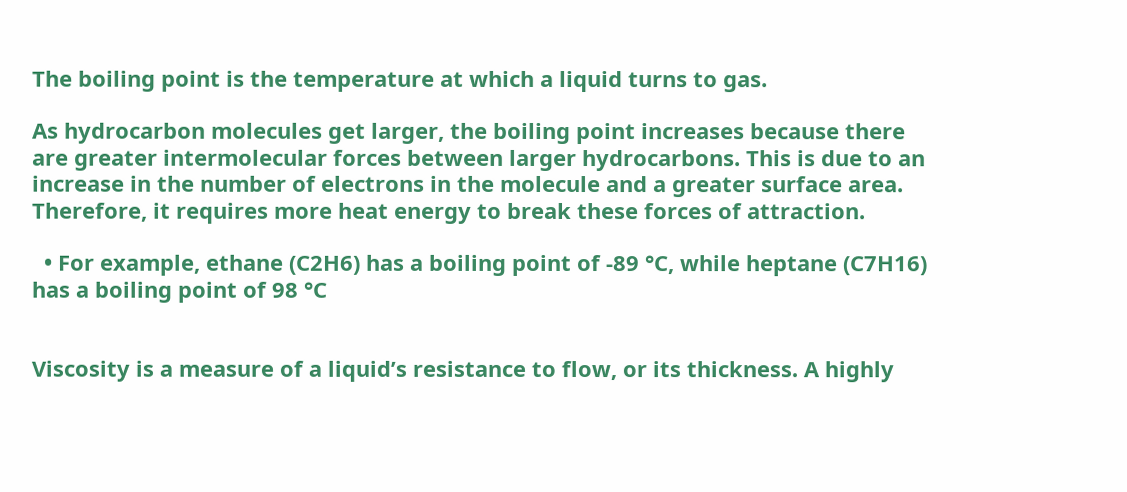The boiling point is the temperature at which a liquid turns to gas.

As hydrocarbon molecules get larger, the boiling point increases because there are greater intermolecular forces between larger hydrocarbons. This is due to an increase in the number of electrons in the molecule and a greater surface area. Therefore, it requires more heat energy to break these forces of attraction.

  • For example, ethane (C2H6) has a boiling point of -89 °C, while heptane (C7H16) has a boiling point of 98 °C


Viscosity is a measure of a liquid’s resistance to flow, or its thickness. A highly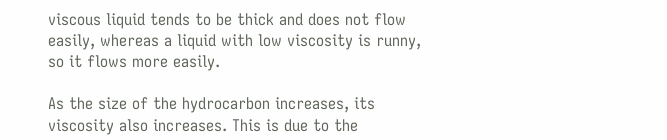viscous liquid tends to be thick and does not flow easily, whereas a liquid with low viscosity is runny, so it flows more easily.

As the size of the hydrocarbon increases, its viscosity also increases. This is due to the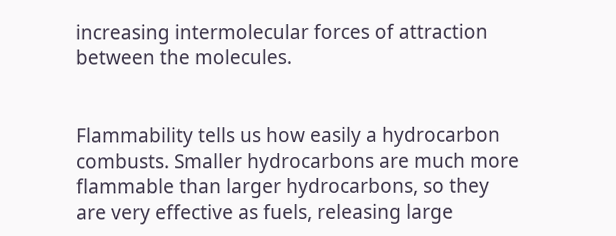increasing intermolecular forces of attraction between the molecules.


Flammability tells us how easily a hydrocarbon combusts. Smaller hydrocarbons are much more flammable than larger hydrocarbons, so they are very effective as fuels, releasing large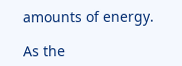amounts of energy.

As the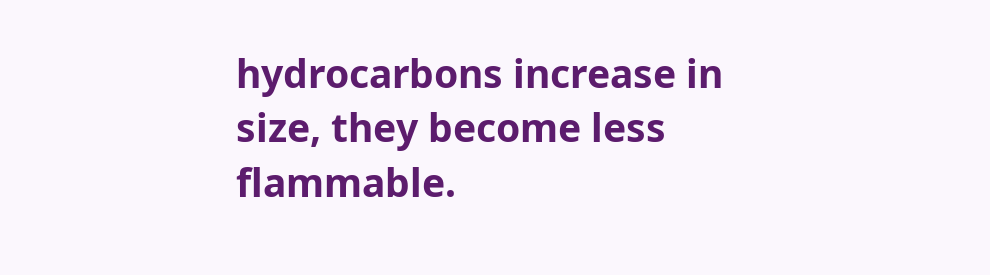hydrocarbons increase in size, they become less flammable.